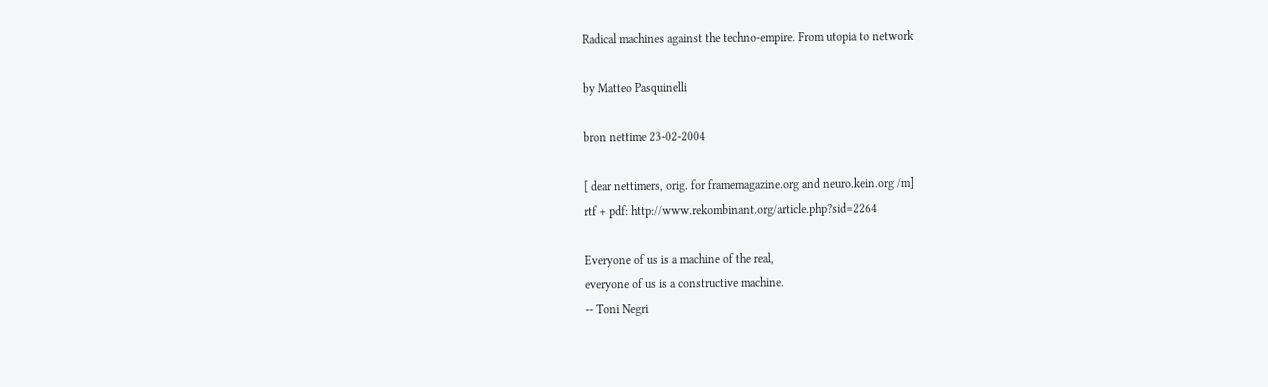Radical machines against the techno-empire. From utopia to network

by Matteo Pasquinelli

bron nettime 23-02-2004

[ dear nettimers, orig. for framemagazine.org and neuro.kein.org /m]
rtf + pdf: http://www.rekombinant.org/article.php?sid=2264

Everyone of us is a machine of the real,
everyone of us is a constructive machine.
-- Toni Negri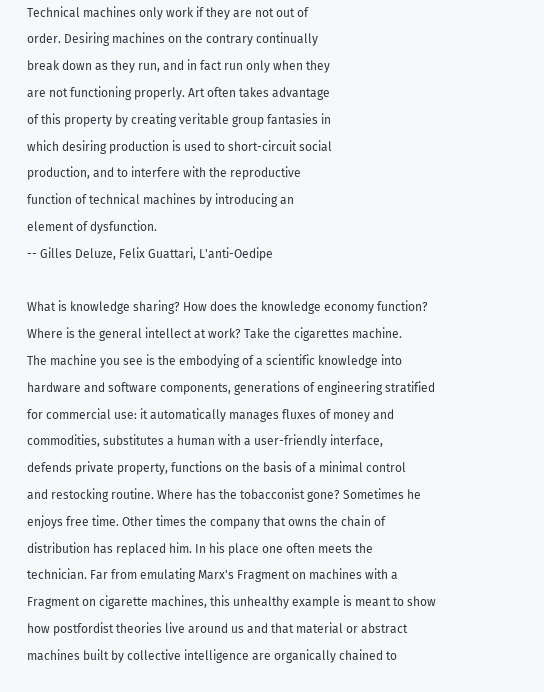Technical machines only work if they are not out of
order. Desiring machines on the contrary continually
break down as they run, and in fact run only when they
are not functioning properly. Art often takes advantage
of this property by creating veritable group fantasies in
which desiring production is used to short-circuit social
production, and to interfere with the reproductive
function of technical machines by introducing an
element of dysfunction.
-- Gilles Deluze, Felix Guattari, L'anti-Oedipe

What is knowledge sharing? How does the knowledge economy function?
Where is the general intellect at work? Take the cigarettes machine.
The machine you see is the embodying of a scientific knowledge into
hardware and software components, generations of engineering stratified
for commercial use: it automatically manages fluxes of money and
commodities, substitutes a human with a user-friendly interface,
defends private property, functions on the basis of a minimal control
and restocking routine. Where has the tobacconist gone? Sometimes he
enjoys free time. Other times the company that owns the chain of
distribution has replaced him. In his place one often meets the
technician. Far from emulating Marx's Fragment on machines with a
Fragment on cigarette machines, this unhealthy example is meant to show
how postfordist theories live around us and that material or abstract
machines built by collective intelligence are organically chained to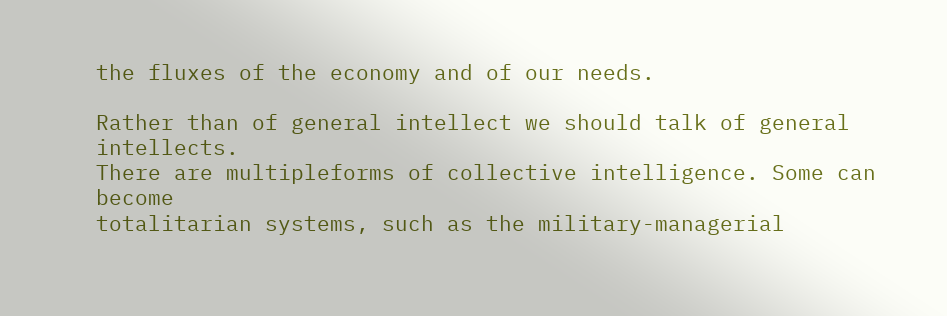the fluxes of the economy and of our needs.

Rather than of general intellect we should talk of general intellects.
There are multipleforms of collective intelligence. Some can become
totalitarian systems, such as the military-managerial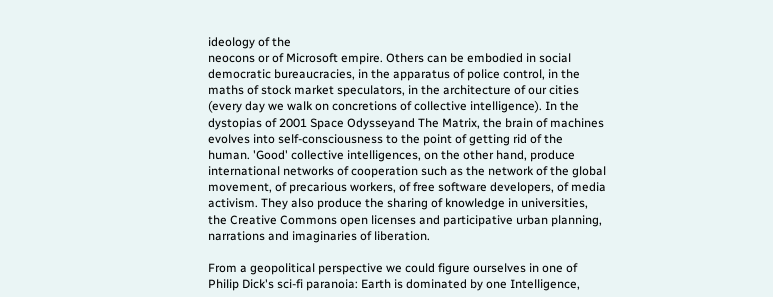ideology of the
neocons or of Microsoft empire. Others can be embodied in social
democratic bureaucracies, in the apparatus of police control, in the
maths of stock market speculators, in the architecture of our cities
(every day we walk on concretions of collective intelligence). In the
dystopias of 2001 Space Odysseyand The Matrix, the brain of machines
evolves into self-consciousness to the point of getting rid of the
human. 'Good' collective intelligences, on the other hand, produce
international networks of cooperation such as the network of the global
movement, of precarious workers, of free software developers, of media
activism. They also produce the sharing of knowledge in universities,
the Creative Commons open licenses and participative urban planning,
narrations and imaginaries of liberation.

From a geopolitical perspective we could figure ourselves in one of
Philip Dick's sci-fi paranoia: Earth is dominated by one Intelligence,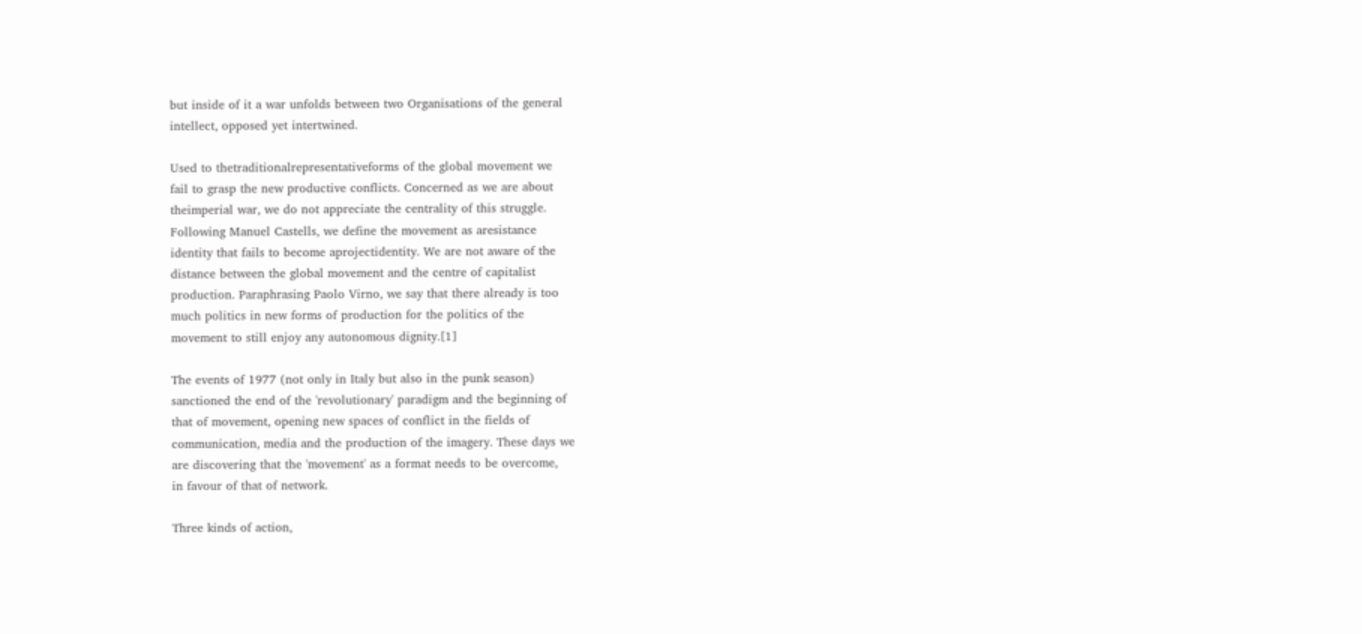but inside of it a war unfolds between two Organisations of the general
intellect, opposed yet intertwined.

Used to thetraditionalrepresentativeforms of the global movement we
fail to grasp the new productive conflicts. Concerned as we are about
theimperial war, we do not appreciate the centrality of this struggle.
Following Manuel Castells, we define the movement as aresistance
identity that fails to become aprojectidentity. We are not aware of the
distance between the global movement and the centre of capitalist
production. Paraphrasing Paolo Virno, we say that there already is too
much politics in new forms of production for the politics of the
movement to still enjoy any autonomous dignity.[1]

The events of 1977 (not only in Italy but also in the punk season)
sanctioned the end of the 'revolutionary' paradigm and the beginning of
that of movement, opening new spaces of conflict in the fields of
communication, media and the production of the imagery. These days we
are discovering that the 'movement' as a format needs to be overcome,
in favour of that of network.

Three kinds of action,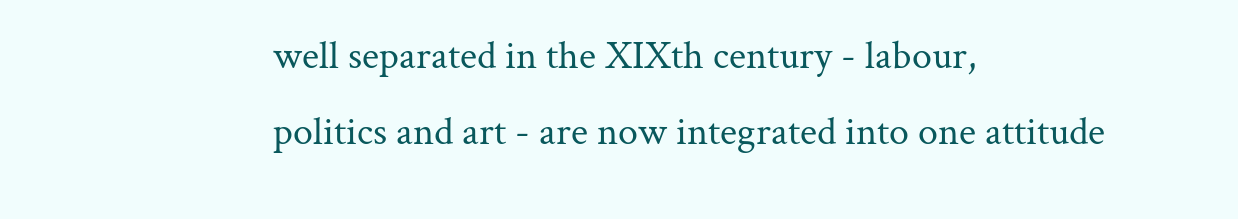well separated in the XIXth century - labour,
politics and art - are now integrated into one attitude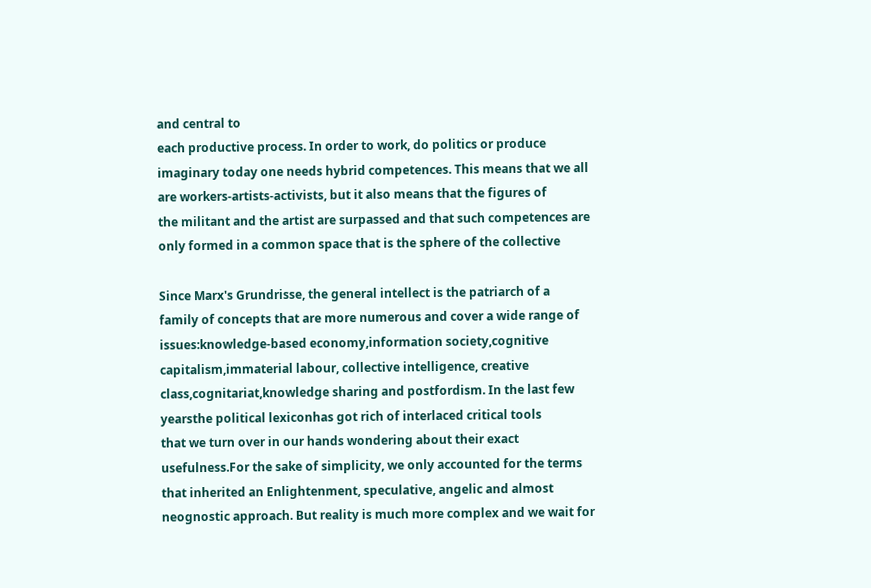and central to
each productive process. In order to work, do politics or produce
imaginary today one needs hybrid competences. This means that we all
are workers-artists-activists, but it also means that the figures of
the militant and the artist are surpassed and that such competences are
only formed in a common space that is the sphere of the collective

Since Marx's Grundrisse, the general intellect is the patriarch of a
family of concepts that are more numerous and cover a wide range of
issues:knowledge-based economy,information society,cognitive
capitalism,immaterial labour, collective intelligence, creative
class,cognitariat,knowledge sharing and postfordism. In the last few
yearsthe political lexiconhas got rich of interlaced critical tools
that we turn over in our hands wondering about their exact
usefulness.For the sake of simplicity, we only accounted for the terms
that inherited an Enlightenment, speculative, angelic and almost
neognostic approach. But reality is much more complex and we wait for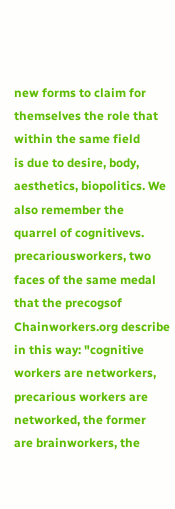new forms to claim for themselves the role that within the same field
is due to desire, body, aesthetics, biopolitics. We also remember the
quarrel of cognitivevs. precariousworkers, two faces of the same medal
that the precogsof Chainworkers.org describe in this way: "cognitive
workers are networkers, precarious workers are networked, the former
are brainworkers, the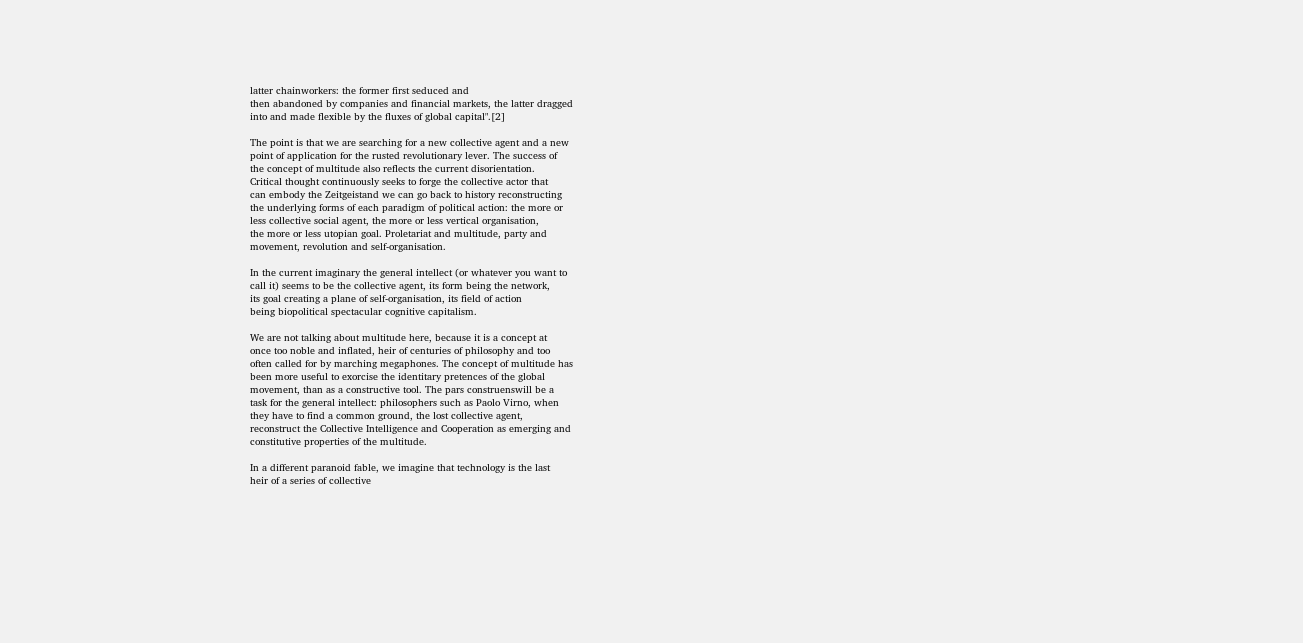latter chainworkers: the former first seduced and
then abandoned by companies and financial markets, the latter dragged
into and made flexible by the fluxes of global capital".[2]

The point is that we are searching for a new collective agent and a new
point of application for the rusted revolutionary lever. The success of
the concept of multitude also reflects the current disorientation.
Critical thought continuously seeks to forge the collective actor that
can embody the Zeitgeistand we can go back to history reconstructing
the underlying forms of each paradigm of political action: the more or
less collective social agent, the more or less vertical organisation,
the more or less utopian goal. Proletariat and multitude, party and
movement, revolution and self-organisation.

In the current imaginary the general intellect (or whatever you want to
call it) seems to be the collective agent, its form being the network,
its goal creating a plane of self-organisation, its field of action
being biopolitical spectacular cognitive capitalism.

We are not talking about multitude here, because it is a concept at
once too noble and inflated, heir of centuries of philosophy and too
often called for by marching megaphones. The concept of multitude has
been more useful to exorcise the identitary pretences of the global
movement, than as a constructive tool. The pars construenswill be a
task for the general intellect: philosophers such as Paolo Virno, when
they have to find a common ground, the lost collective agent,
reconstruct the Collective Intelligence and Cooperation as emerging and
constitutive properties of the multitude.

In a different paranoid fable, we imagine that technology is the last
heir of a series of collective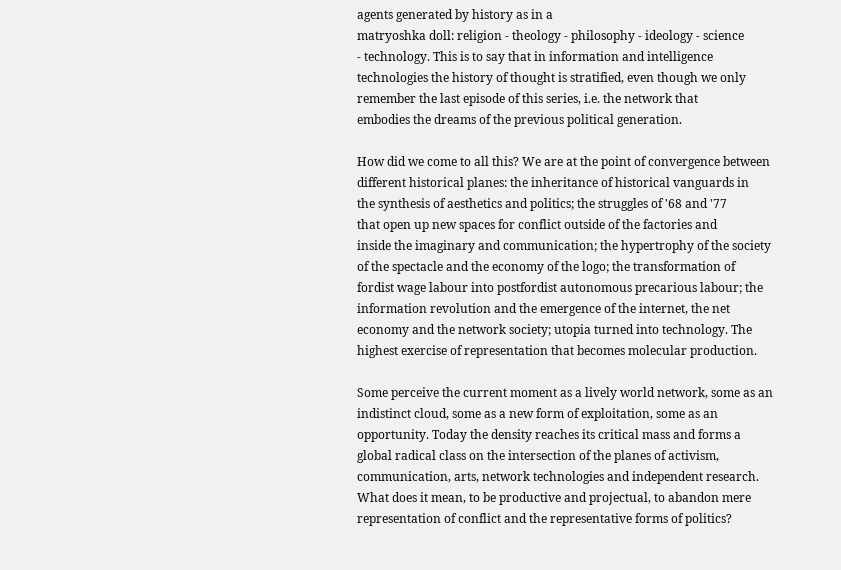agents generated by history as in a
matryoshka doll: religion - theology - philosophy - ideology - science
- technology. This is to say that in information and intelligence
technologies the history of thought is stratified, even though we only
remember the last episode of this series, i.e. the network that
embodies the dreams of the previous political generation.

How did we come to all this? We are at the point of convergence between
different historical planes: the inheritance of historical vanguards in
the synthesis of aesthetics and politics; the struggles of '68 and '77
that open up new spaces for conflict outside of the factories and
inside the imaginary and communication; the hypertrophy of the society
of the spectacle and the economy of the logo; the transformation of
fordist wage labour into postfordist autonomous precarious labour; the
information revolution and the emergence of the internet, the net
economy and the network society; utopia turned into technology. The
highest exercise of representation that becomes molecular production.

Some perceive the current moment as a lively world network, some as an
indistinct cloud, some as a new form of exploitation, some as an
opportunity. Today the density reaches its critical mass and forms a
global radical class on the intersection of the planes of activism,
communication, arts, network technologies and independent research.
What does it mean, to be productive and projectual, to abandon mere
representation of conflict and the representative forms of politics?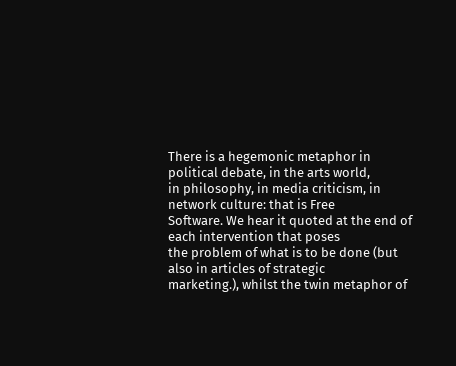There is a hegemonic metaphor in political debate, in the arts world,
in philosophy, in media criticism, in network culture: that is Free
Software. We hear it quoted at the end of each intervention that poses
the problem of what is to be done (but also in articles of strategic
marketing.), whilst the twin metaphor of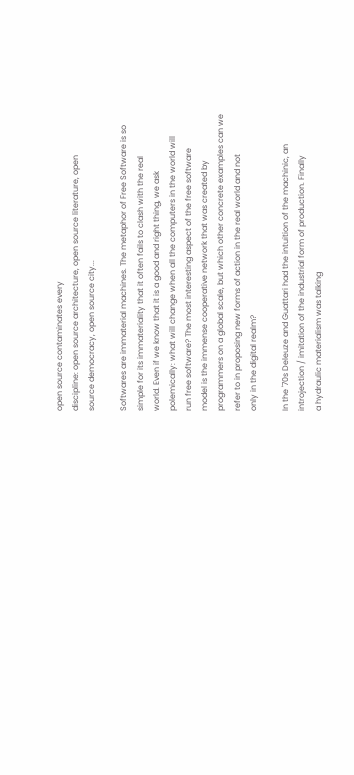open source contaminates every
discipline: open source architecture, open source literature, open
source democracy, open source city...

Softwares are immaterial machines. The metaphor of Free Software is so
simple for its immateriality that it often fails to clash with the real
world. Even if we know that it is a good and right thing, we ask
polemically: what will change when all the computers in the world will
run free software? The most interesting aspect of the free software
model is the immense cooperative network that was created by
programmers on a global scale, but which other concrete examples can we
refer to in proposing new forms of action in the real world and not
only in the digital realm?

In the '70s Deleuze and Guattari had the intuition of the machinic, an
introjection / imitation of the industrial form of production. Finally
a hydraulic materialism was talking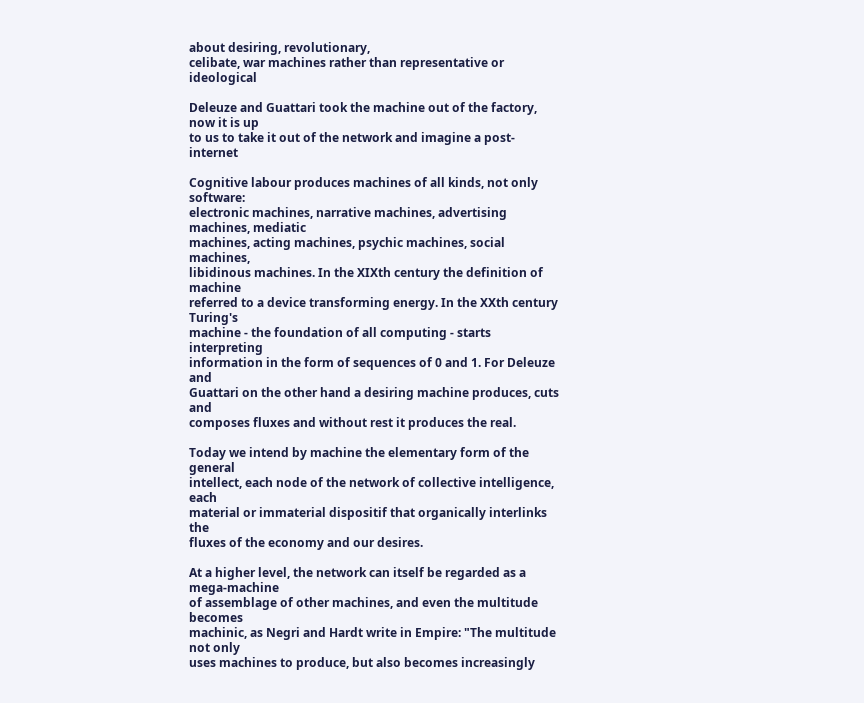about desiring, revolutionary,
celibate, war machines rather than representative or ideological

Deleuze and Guattari took the machine out of the factory, now it is up
to us to take it out of the network and imagine a post-internet

Cognitive labour produces machines of all kinds, not only software:
electronic machines, narrative machines, advertising machines, mediatic
machines, acting machines, psychic machines, social machines,
libidinous machines. In the XIXth century the definition of machine
referred to a device transforming energy. In the XXth century Turing's
machine - the foundation of all computing - starts interpreting
information in the form of sequences of 0 and 1. For Deleuze and
Guattari on the other hand a desiring machine produces, cuts and
composes fluxes and without rest it produces the real.

Today we intend by machine the elementary form of the general
intellect, each node of the network of collective intelligence, each
material or immaterial dispositif that organically interlinks the
fluxes of the economy and our desires.

At a higher level, the network can itself be regarded as a mega-machine
of assemblage of other machines, and even the multitude becomes
machinic, as Negri and Hardt write in Empire: "The multitude not only
uses machines to produce, but also becomes increasingly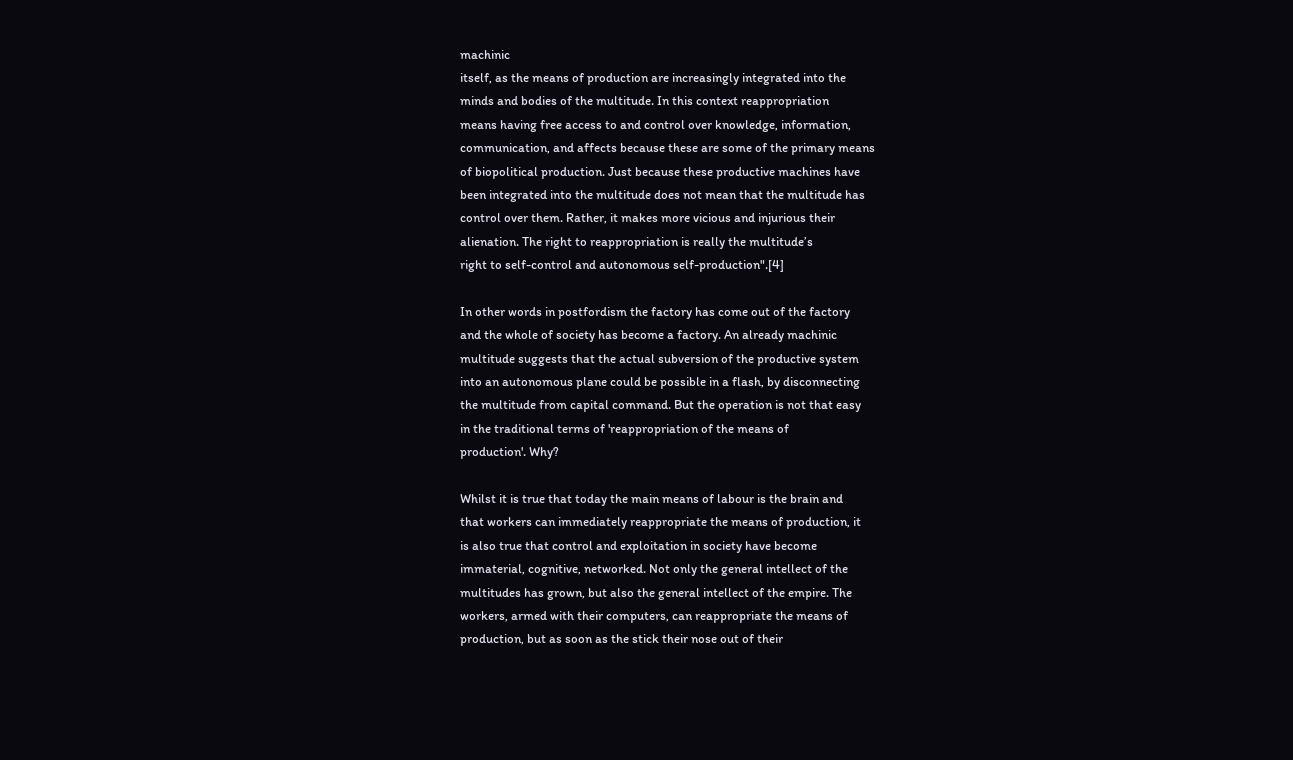machinic
itself, as the means of production are increasingly integrated into the
minds and bodies of the multitude. In this context reappropriation
means having free access to and control over knowledge, information,
communication, and affects because these are some of the primary means
of biopolitical production. Just because these productive machines have
been integrated into the multitude does not mean that the multitude has
control over them. Rather, it makes more vicious and injurious their
alienation. The right to reappropriation is really the multitude’s
right to self-control and autonomous self-production".[4]

In other words in postfordism the factory has come out of the factory
and the whole of society has become a factory. An already machinic
multitude suggests that the actual subversion of the productive system
into an autonomous plane could be possible in a flash, by disconnecting
the multitude from capital command. But the operation is not that easy
in the traditional terms of 'reappropriation of the means of
production'. Why?

Whilst it is true that today the main means of labour is the brain and
that workers can immediately reappropriate the means of production, it
is also true that control and exploitation in society have become
immaterial, cognitive, networked. Not only the general intellect of the
multitudes has grown, but also the general intellect of the empire. The
workers, armed with their computers, can reappropriate the means of
production, but as soon as the stick their nose out of their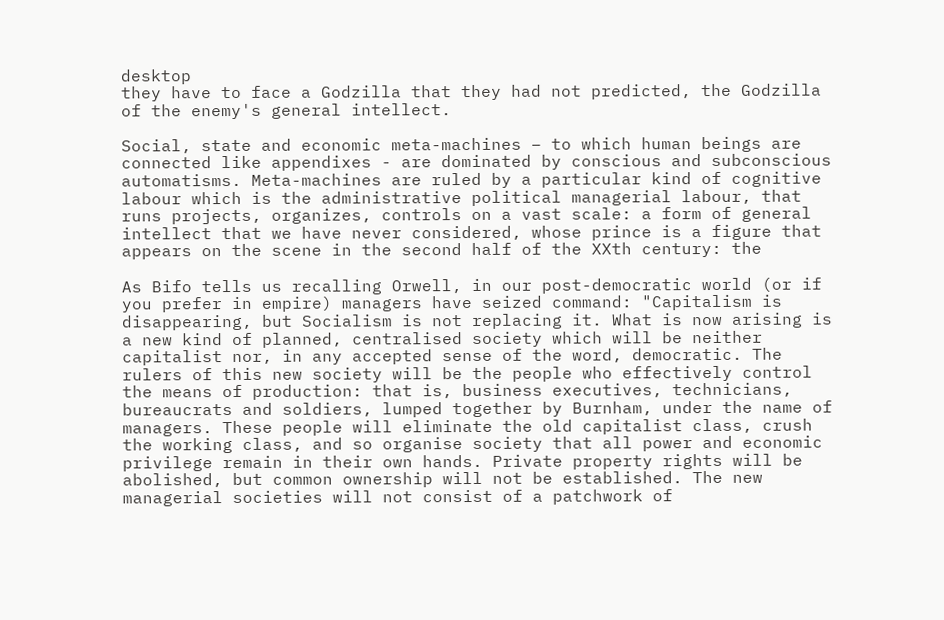desktop
they have to face a Godzilla that they had not predicted, the Godzilla
of the enemy's general intellect.

Social, state and economic meta-machines – to which human beings are
connected like appendixes - are dominated by conscious and subconscious
automatisms. Meta-machines are ruled by a particular kind of cognitive
labour which is the administrative political managerial labour, that
runs projects, organizes, controls on a vast scale: a form of general
intellect that we have never considered, whose prince is a figure that
appears on the scene in the second half of the XXth century: the

As Bifo tells us recalling Orwell, in our post-democratic world (or if
you prefer in empire) managers have seized command: "Capitalism is
disappearing, but Socialism is not replacing it. What is now arising is
a new kind of planned, centralised society which will be neither
capitalist nor, in any accepted sense of the word, democratic. The
rulers of this new society will be the people who effectively control
the means of production: that is, business executives, technicians,
bureaucrats and soldiers, lumped together by Burnham, under the name of
managers. These people will eliminate the old capitalist class, crush
the working class, and so organise society that all power and economic
privilege remain in their own hands. Private property rights will be
abolished, but common ownership will not be established. The new
managerial societies will not consist of a patchwork of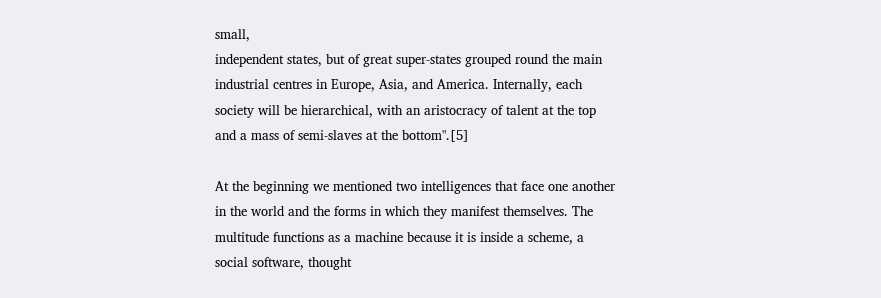small,
independent states, but of great super-states grouped round the main
industrial centres in Europe, Asia, and America. Internally, each
society will be hierarchical, with an aristocracy of talent at the top
and a mass of semi-slaves at the bottom".[5]

At the beginning we mentioned two intelligences that face one another
in the world and the forms in which they manifest themselves. The
multitude functions as a machine because it is inside a scheme, a
social software, thought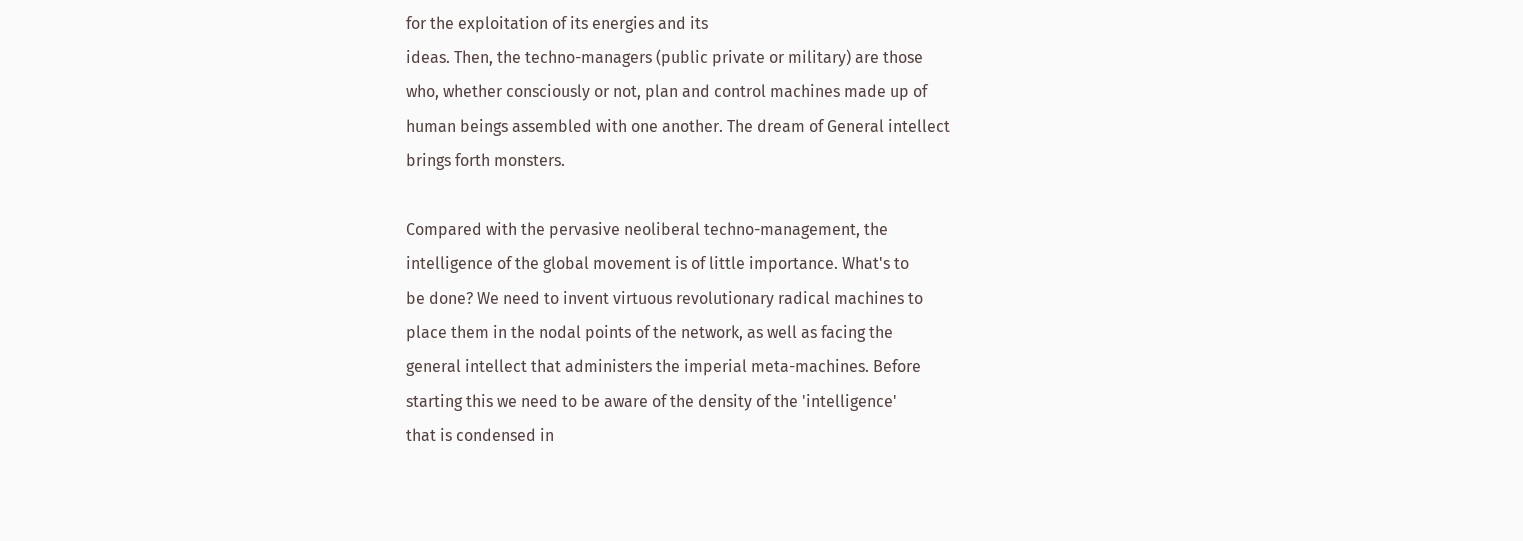for the exploitation of its energies and its
ideas. Then, the techno-managers (public private or military) are those
who, whether consciously or not, plan and control machines made up of
human beings assembled with one another. The dream of General intellect
brings forth monsters.

Compared with the pervasive neoliberal techno-management, the
intelligence of the global movement is of little importance. What's to
be done? We need to invent virtuous revolutionary radical machines to
place them in the nodal points of the network, as well as facing the
general intellect that administers the imperial meta-machines. Before
starting this we need to be aware of the density of the 'intelligence'
that is condensed in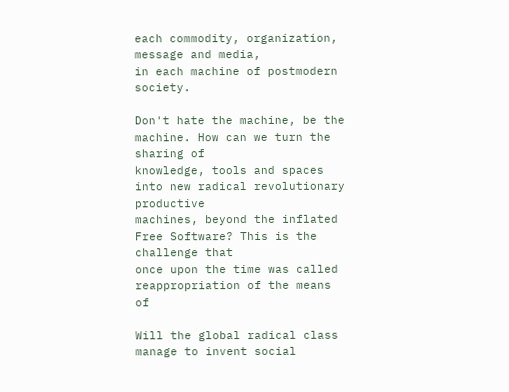each commodity, organization, message and media,
in each machine of postmodern society.

Don't hate the machine, be the machine. How can we turn the sharing of
knowledge, tools and spaces into new radical revolutionary productive
machines, beyond the inflated Free Software? This is the challenge that
once upon the time was called reappropriation of the means of

Will the global radical class manage to invent social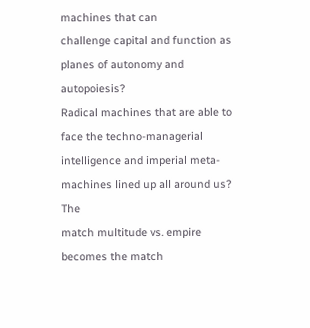machines that can
challenge capital and function as planes of autonomy and autopoiesis?
Radical machines that are able to face the techno-managerial
intelligence and imperial meta-machines lined up all around us? The
match multitude vs. empire becomes the match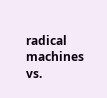radical machines vs.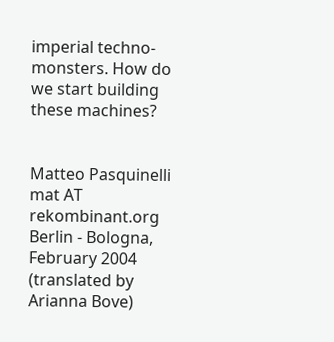imperial techno-monsters. How do we start building these machines?


Matteo Pasquinelli
mat AT rekombinant.org
Berlin - Bologna, February 2004
(translated by Arianna Bove)